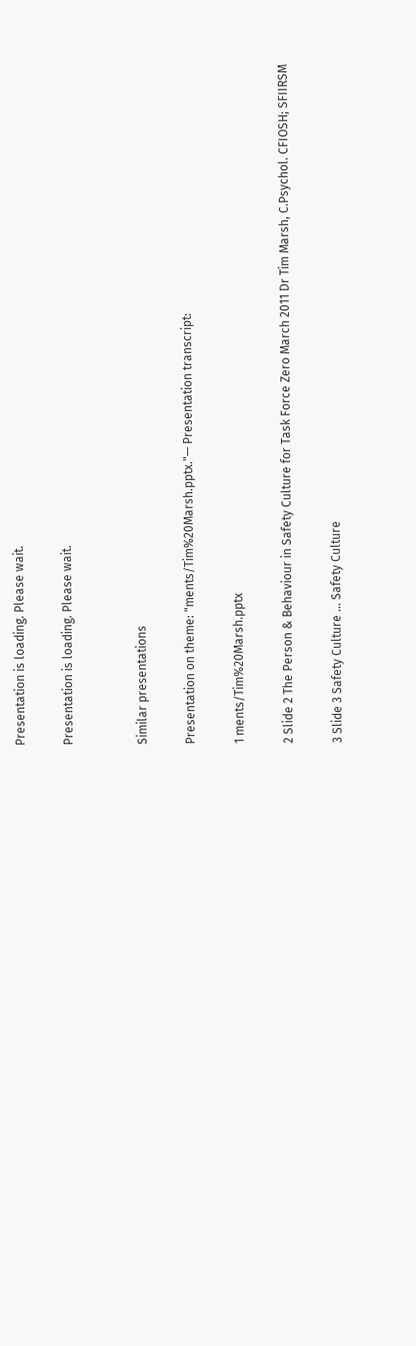Presentation is loading. Please wait.

Presentation is loading. Please wait.


Similar presentations

Presentation on theme: "ments/Tim%20Marsh.pptx."— Presentation transcript:

1 ments/Tim%20Marsh.pptx

2 Slide 2 The Person & Behaviour in Safety Culture for Task Force Zero March 2011 Dr Tim Marsh, C.Psychol. CFIOSH; SFIIRSM

3 Slide 3 Safety Culture … Safety Culture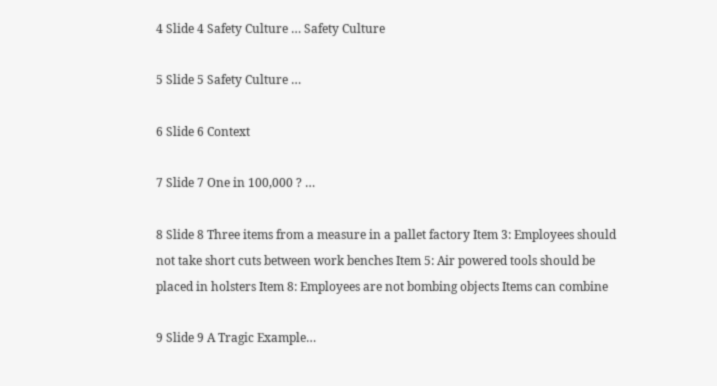4 Slide 4 Safety Culture … Safety Culture

5 Slide 5 Safety Culture …

6 Slide 6 Context

7 Slide 7 One in 100,000 ? …

8 Slide 8 Three items from a measure in a pallet factory Item 3: Employees should not take short cuts between work benches Item 5: Air powered tools should be placed in holsters Item 8: Employees are not bombing objects Items can combine

9 Slide 9 A Tragic Example…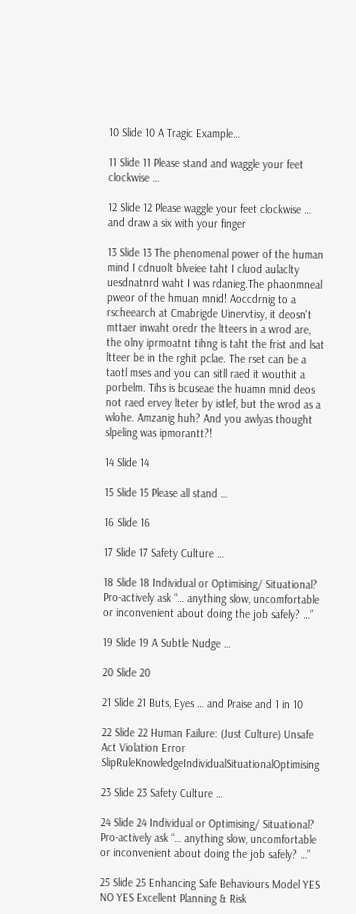10 Slide 10 A Tragic Example…

11 Slide 11 Please stand and waggle your feet clockwise …

12 Slide 12 Please waggle your feet clockwise … and draw a six with your finger

13 Slide 13 The phenomenal power of the human mind I cdnuolt blveiee taht I cluod aulaclty uesdnatnrd waht I was rdanieg.The phaonmneal pweor of the hmuan mnid! Aoccdrnig to a rscheearch at Cmabrigde Uinervtisy, it deosn't mttaer inwaht oredr the ltteers in a wrod are, the olny iprmoatnt tihng is taht the frist and lsat ltteer be in the rghit pclae. The rset can be a taotl mses and you can sitll raed it wouthit a porbelm. Tihs is bcuseae the huamn mnid deos not raed ervey lteter by istlef, but the wrod as a wlohe. Amzanig huh? And you awlyas thought slpeling was ipmorantt?!

14 Slide 14

15 Slide 15 Please all stand …

16 Slide 16

17 Slide 17 Safety Culture …

18 Slide 18 Individual or Optimising/ Situational? Pro-actively ask “… anything slow, uncomfortable or inconvenient about doing the job safely? …”

19 Slide 19 A Subtle Nudge …

20 Slide 20

21 Slide 21 Buts, Eyes … and Praise and 1 in 10

22 Slide 22 Human Failure: (Just Culture) Unsafe Act Violation Error SlipRuleKnowledgeIndividualSituationalOptimising

23 Slide 23 Safety Culture …

24 Slide 24 Individual or Optimising/ Situational? Pro-actively ask “… anything slow, uncomfortable or inconvenient about doing the job safely? …”

25 Slide 25 Enhancing Safe Behaviours Model YES NO YES Excellent Planning & Risk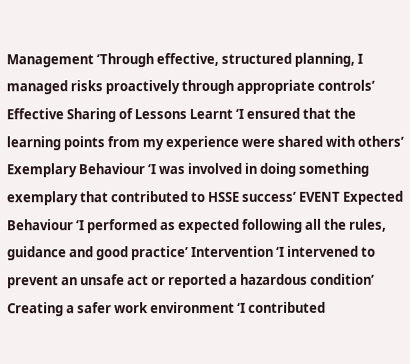Management ‘Through effective, structured planning, I managed risks proactively through appropriate controls’ Effective Sharing of Lessons Learnt ‘I ensured that the learning points from my experience were shared with others’ Exemplary Behaviour ‘I was involved in doing something exemplary that contributed to HSSE success’ EVENT Expected Behaviour ‘I performed as expected following all the rules, guidance and good practice’ Intervention ‘I intervened to prevent an unsafe act or reported a hazardous condition’ Creating a safer work environment ‘I contributed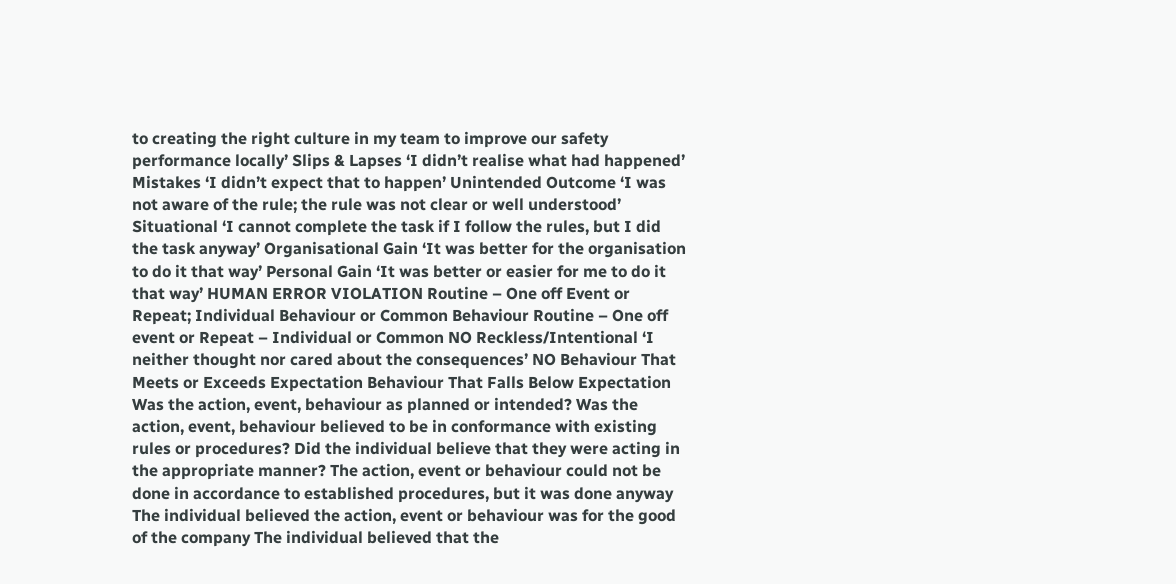to creating the right culture in my team to improve our safety performance locally’ Slips & Lapses ‘I didn’t realise what had happened’ Mistakes ‘I didn’t expect that to happen’ Unintended Outcome ‘I was not aware of the rule; the rule was not clear or well understood’ Situational ‘I cannot complete the task if I follow the rules, but I did the task anyway’ Organisational Gain ‘It was better for the organisation to do it that way’ Personal Gain ‘It was better or easier for me to do it that way’ HUMAN ERROR VIOLATION Routine – One off Event or Repeat; Individual Behaviour or Common Behaviour Routine – One off event or Repeat – Individual or Common NO Reckless/Intentional ‘I neither thought nor cared about the consequences’ NO Behaviour That Meets or Exceeds Expectation Behaviour That Falls Below Expectation Was the action, event, behaviour as planned or intended? Was the action, event, behaviour believed to be in conformance with existing rules or procedures? Did the individual believe that they were acting in the appropriate manner? The action, event or behaviour could not be done in accordance to established procedures, but it was done anyway The individual believed the action, event or behaviour was for the good of the company The individual believed that the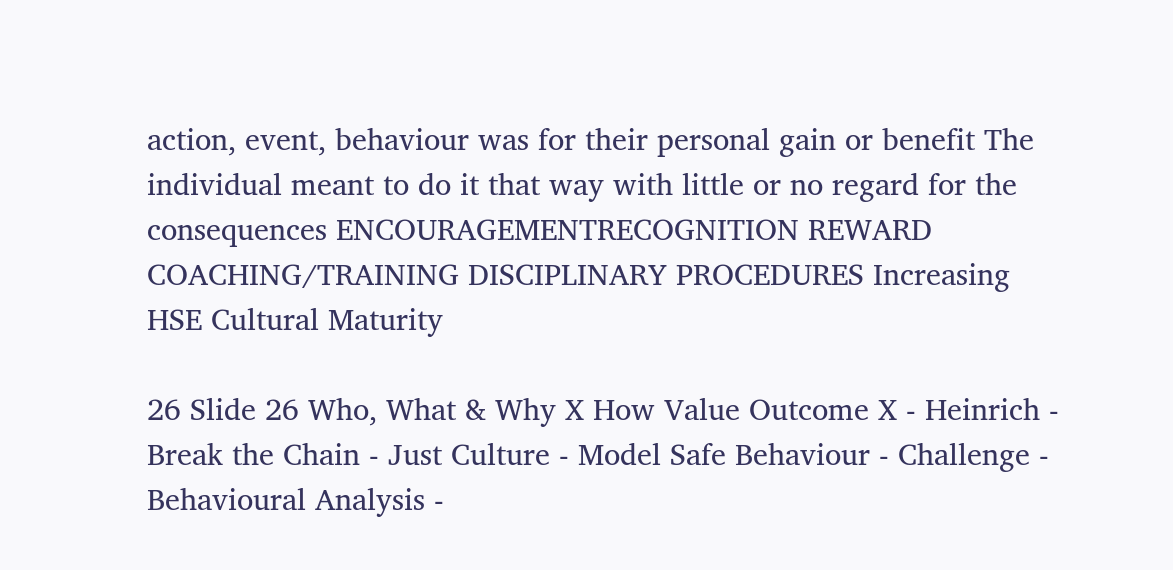action, event, behaviour was for their personal gain or benefit The individual meant to do it that way with little or no regard for the consequences ENCOURAGEMENTRECOGNITION REWARD COACHING/TRAINING DISCIPLINARY PROCEDURES Increasing HSE Cultural Maturity

26 Slide 26 Who, What & Why X How Value Outcome X - Heinrich - Break the Chain - Just Culture - Model Safe Behaviour - Challenge - Behavioural Analysis -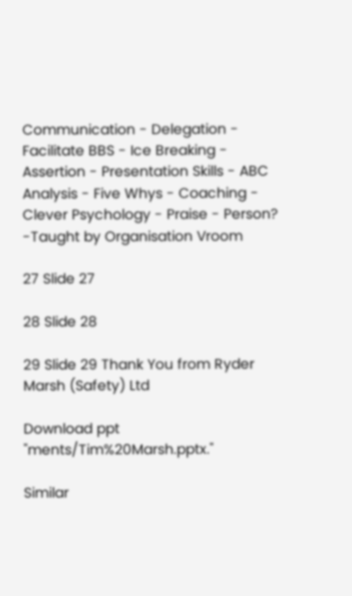Communication - Delegation - Facilitate BBS - Ice Breaking - Assertion - Presentation Skills - ABC Analysis - Five Whys - Coaching - Clever Psychology - Praise - Person? -Taught by Organisation Vroom

27 Slide 27

28 Slide 28

29 Slide 29 Thank You from Ryder Marsh (Safety) Ltd

Download ppt "ments/Tim%20Marsh.pptx."

Similar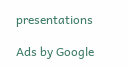presentations

Ads by Google